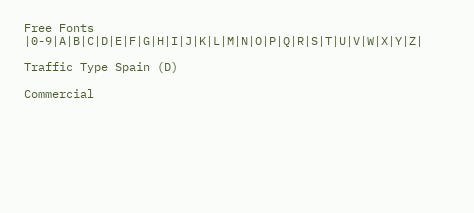Free Fonts            |0-9|A|B|C|D|E|F|G|H|I|J|K|L|M|N|O|P|Q|R|S|T|U|V|W|X|Y|Z|

Traffic Type Spain (D)

Commercial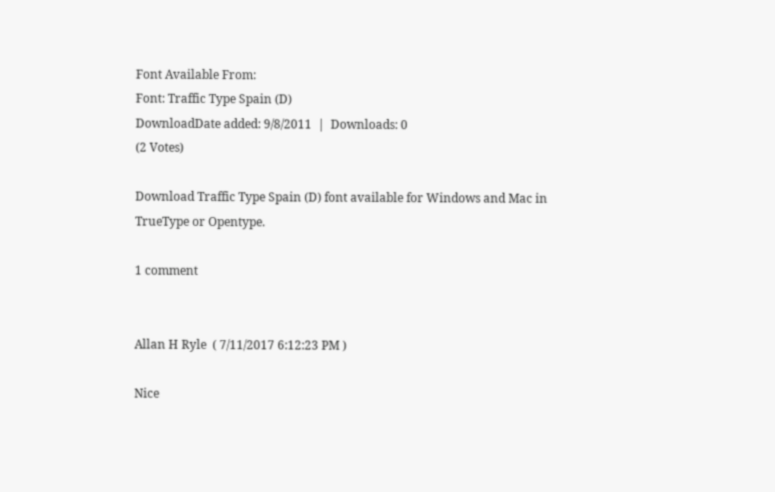Font Available From:
Font: Traffic Type Spain (D)
DownloadDate added: 9/8/2011  |  Downloads: 0
(2 Votes)

Download Traffic Type Spain (D) font available for Windows and Mac in TrueType or Opentype.

1 comment


Allan H Ryle  ( 7/11/2017 6:12:23 PM )

Nice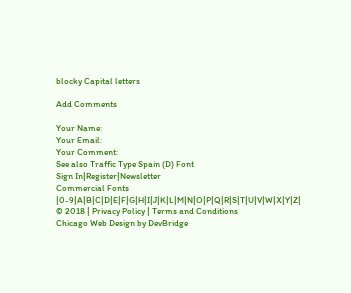blocky Capital letters

Add Comments

Your Name:
Your Email:
Your Comment:
See also Traffic Type Spain (D) Font
Sign In|Register|Newsletter
Commercial Fonts |0-9|A|B|C|D|E|F|G|H|I|J|K|L|M|N|O|P|Q|R|S|T|U|V|W|X|Y|Z|
© 2018 | Privacy Policy | Terms and Conditions
Chicago Web Design by DevBridge